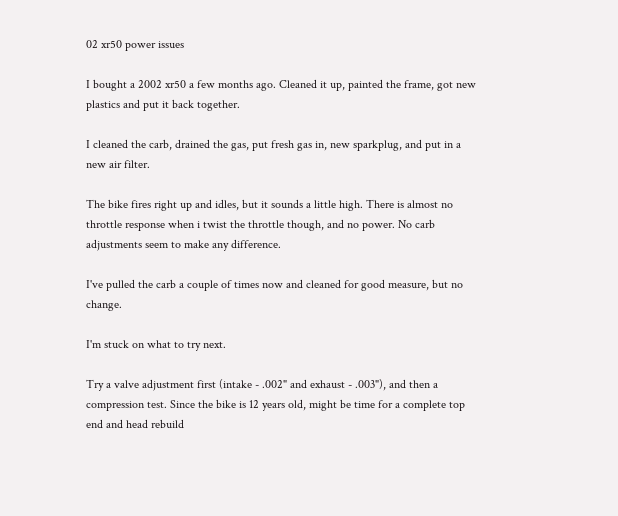02 xr50 power issues

I bought a 2002 xr50 a few months ago. Cleaned it up, painted the frame, got new plastics and put it back together.

I cleaned the carb, drained the gas, put fresh gas in, new sparkplug, and put in a new air filter.

The bike fires right up and idles, but it sounds a little high. There is almost no throttle response when i twist the throttle though, and no power. No carb adjustments seem to make any difference.

I've pulled the carb a couple of times now and cleaned for good measure, but no change.

I'm stuck on what to try next.

Try a valve adjustment first (intake - .002" and exhaust - .003"), and then a compression test. Since the bike is 12 years old, might be time for a complete top end and head rebuild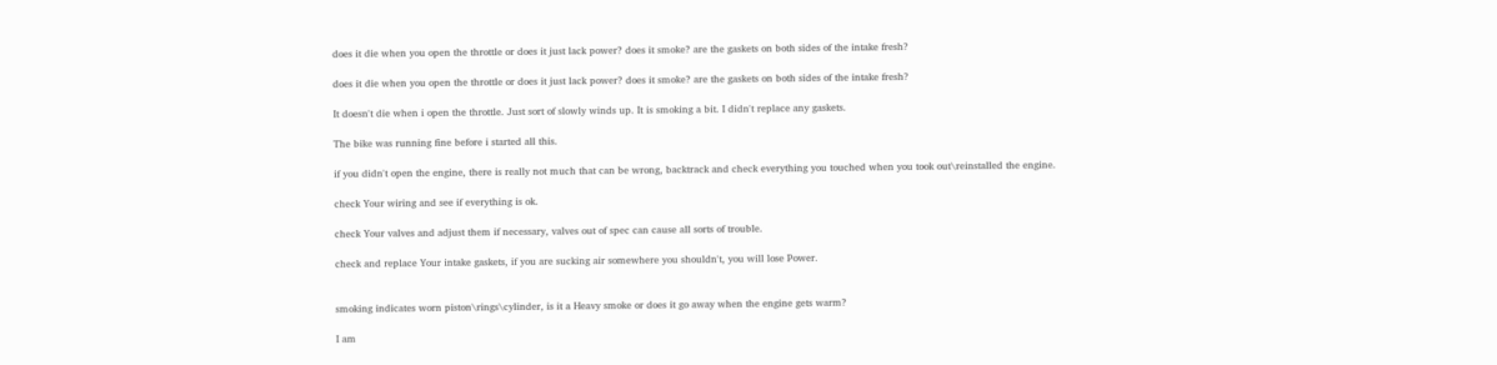does it die when you open the throttle or does it just lack power? does it smoke? are the gaskets on both sides of the intake fresh?

does it die when you open the throttle or does it just lack power? does it smoke? are the gaskets on both sides of the intake fresh?

It doesn't die when i open the throttle. Just sort of slowly winds up. It is smoking a bit. I didn't replace any gaskets.

The bike was running fine before i started all this.

if you didn't open the engine, there is really not much that can be wrong, backtrack and check everything you touched when you took out\reinstalled the engine.

check Your wiring and see if everything is ok.

check Your valves and adjust them if necessary, valves out of spec can cause all sorts of trouble.

check and replace Your intake gaskets, if you are sucking air somewhere you shouldn't, you will lose Power.


smoking indicates worn piston\rings\cylinder, is it a Heavy smoke or does it go away when the engine gets warm?

I am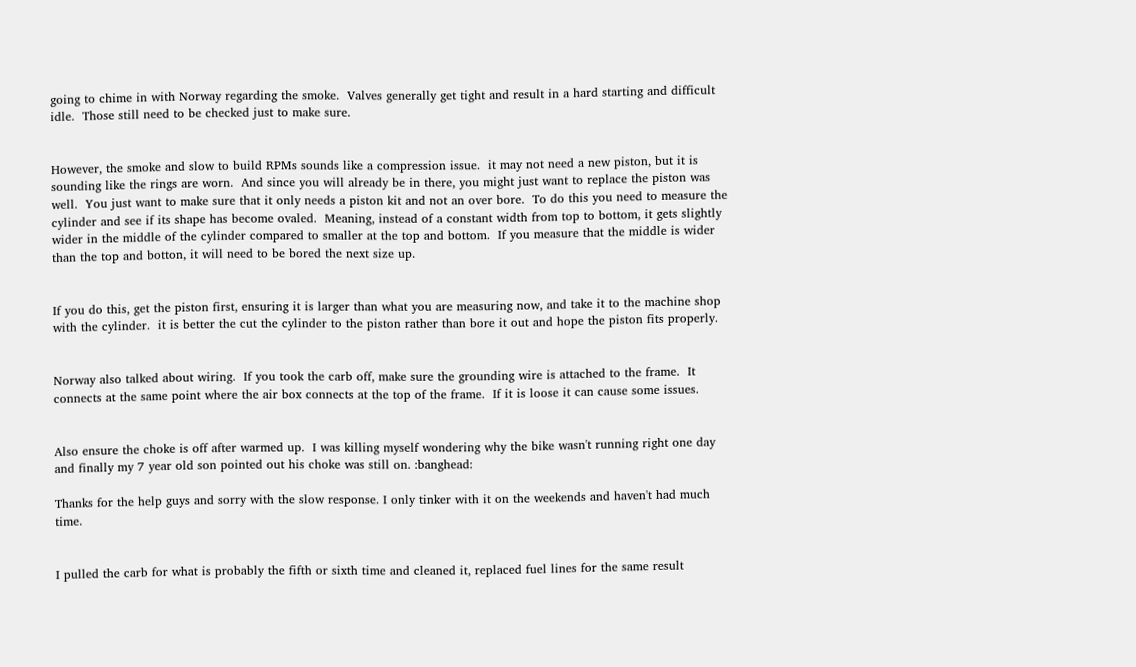going to chime in with Norway regarding the smoke.  Valves generally get tight and result in a hard starting and difficult idle.  Those still need to be checked just to make sure.


However, the smoke and slow to build RPMs sounds like a compression issue.  it may not need a new piston, but it is sounding like the rings are worn.  And since you will already be in there, you might just want to replace the piston was well.  You just want to make sure that it only needs a piston kit and not an over bore.  To do this you need to measure the cylinder and see if its shape has become ovaled.  Meaning, instead of a constant width from top to bottom, it gets slightly wider in the middle of the cylinder compared to smaller at the top and bottom.  If you measure that the middle is wider than the top and botton, it will need to be bored the next size up.


If you do this, get the piston first, ensuring it is larger than what you are measuring now, and take it to the machine shop with the cylinder.  it is better the cut the cylinder to the piston rather than bore it out and hope the piston fits properly.


Norway also talked about wiring.  If you took the carb off, make sure the grounding wire is attached to the frame.  It connects at the same point where the air box connects at the top of the frame.  If it is loose it can cause some issues.


Also ensure the choke is off after warmed up.  I was killing myself wondering why the bike wasn't running right one day and finally my 7 year old son pointed out his choke was still on. :banghead:

Thanks for the help guys and sorry with the slow response. I only tinker with it on the weekends and haven't had much time.


I pulled the carb for what is probably the fifth or sixth time and cleaned it, replaced fuel lines for the same result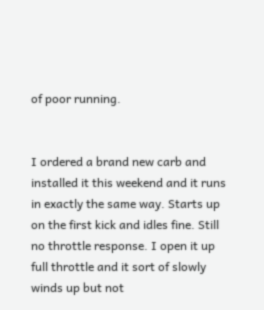of poor running.


I ordered a brand new carb and installed it this weekend and it runs in exactly the same way. Starts up on the first kick and idles fine. Still no throttle response. I open it up full throttle and it sort of slowly winds up but not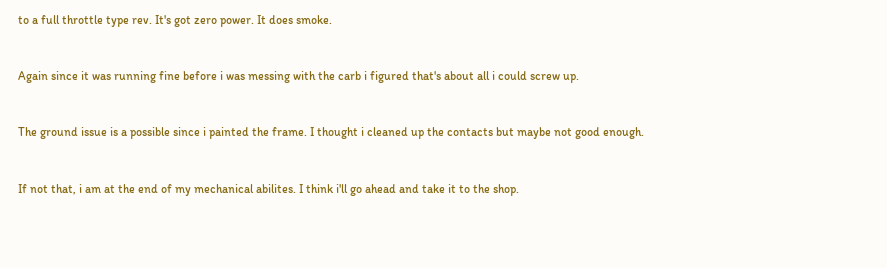to a full throttle type rev. It's got zero power. It does smoke.


Again since it was running fine before i was messing with the carb i figured that's about all i could screw up.


The ground issue is a possible since i painted the frame. I thought i cleaned up the contacts but maybe not good enough.


If not that, i am at the end of my mechanical abilites. I think i'll go ahead and take it to the shop.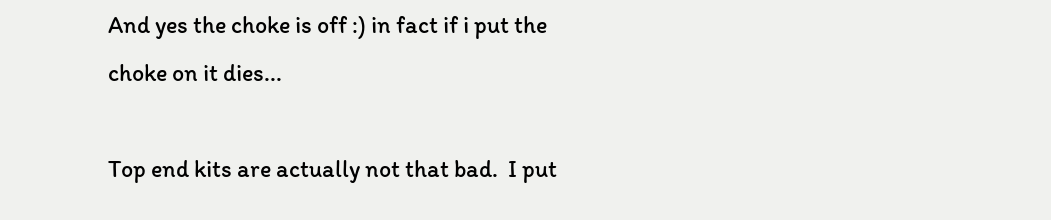And yes the choke is off :) in fact if i put the choke on it dies...

Top end kits are actually not that bad.  I put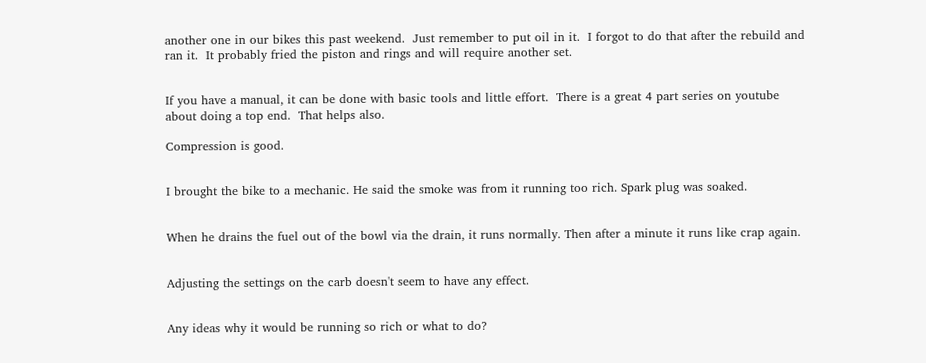another one in our bikes this past weekend.  Just remember to put oil in it.  I forgot to do that after the rebuild and ran it.  It probably fried the piston and rings and will require another set.


If you have a manual, it can be done with basic tools and little effort.  There is a great 4 part series on youtube about doing a top end.  That helps also.

Compression is good.


I brought the bike to a mechanic. He said the smoke was from it running too rich. Spark plug was soaked.


When he drains the fuel out of the bowl via the drain, it runs normally. Then after a minute it runs like crap again.


Adjusting the settings on the carb doesn't seem to have any effect.


Any ideas why it would be running so rich or what to do?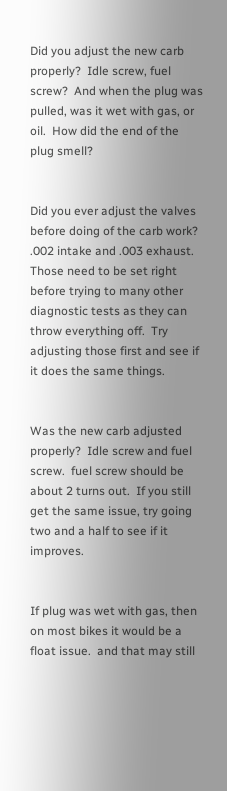Did you adjust the new carb properly?  Idle screw, fuel screw?  And when the plug was pulled, was it wet with gas, or oil.  How did the end of the plug smell?


Did you ever adjust the valves before doing of the carb work?  .002 intake and .003 exhaust.  Those need to be set right before trying to many other diagnostic tests as they can throw everything off.  Try adjusting those first and see if it does the same things.


Was the new carb adjusted properly?  Idle screw and fuel screw.  fuel screw should be about 2 turns out.  If you still get the same issue, try going two and a half to see if it improves.


If plug was wet with gas, then on most bikes it would be a float issue.  and that may still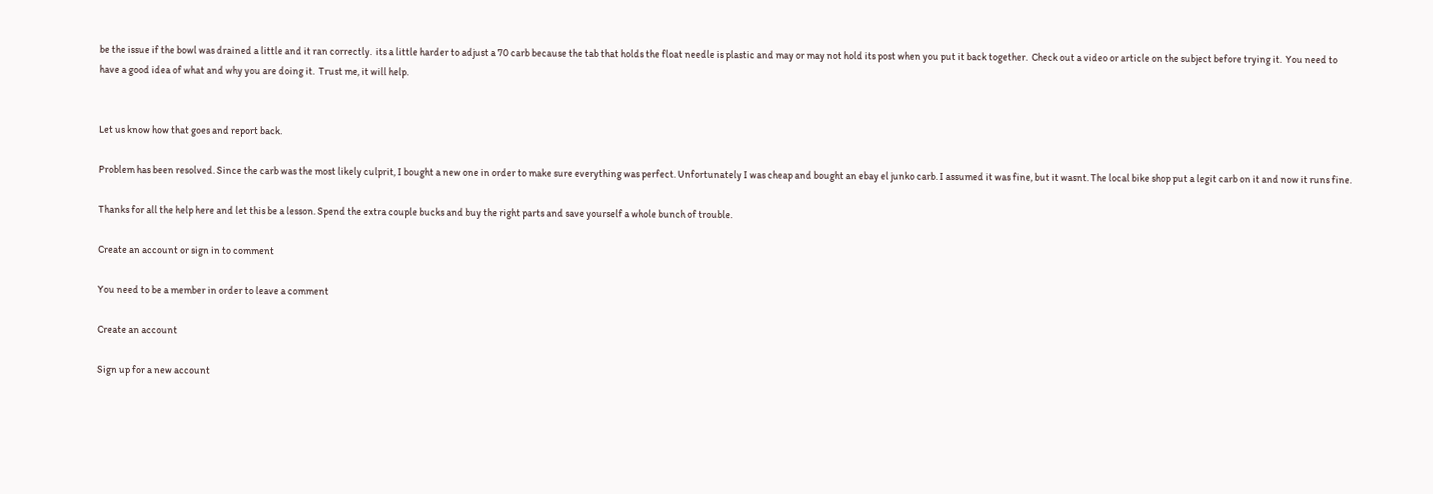be the issue if the bowl was drained a little and it ran correctly.  its a little harder to adjust a 70 carb because the tab that holds the float needle is plastic and may or may not hold its post when you put it back together.  Check out a video or article on the subject before trying it.  You need to have a good idea of what and why you are doing it.  Trust me, it will help.


Let us know how that goes and report back.

Problem has been resolved. Since the carb was the most likely culprit, I bought a new one in order to make sure everything was perfect. Unfortunately I was cheap and bought an ebay el junko carb. I assumed it was fine, but it wasnt. The local bike shop put a legit carb on it and now it runs fine.

Thanks for all the help here and let this be a lesson. Spend the extra couple bucks and buy the right parts and save yourself a whole bunch of trouble.

Create an account or sign in to comment

You need to be a member in order to leave a comment

Create an account

Sign up for a new account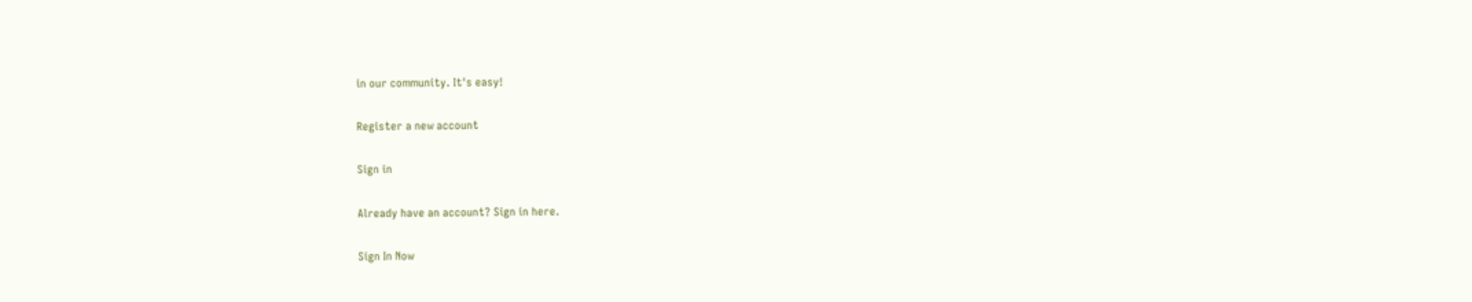in our community. It's easy!

Register a new account

Sign in

Already have an account? Sign in here.

Sign In Now